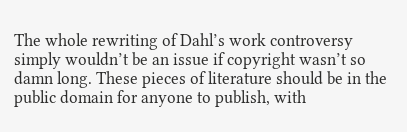The whole rewriting of Dahl’s work controversy simply wouldn’t be an issue if copyright wasn’t so damn long. These pieces of literature should be in the public domain for anyone to publish, with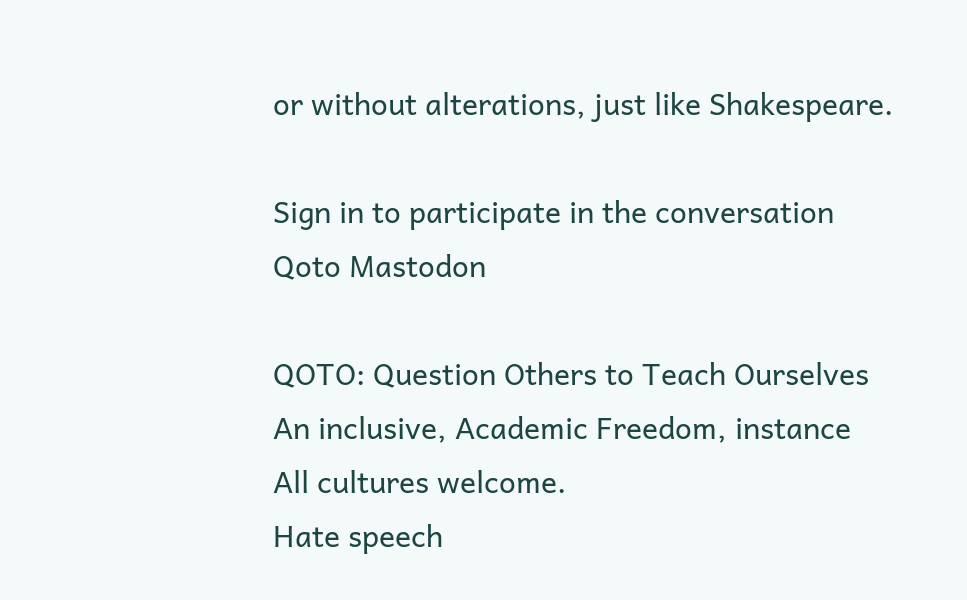or without alterations, just like Shakespeare.

Sign in to participate in the conversation
Qoto Mastodon

QOTO: Question Others to Teach Ourselves
An inclusive, Academic Freedom, instance
All cultures welcome.
Hate speech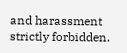and harassment strictly forbidden.